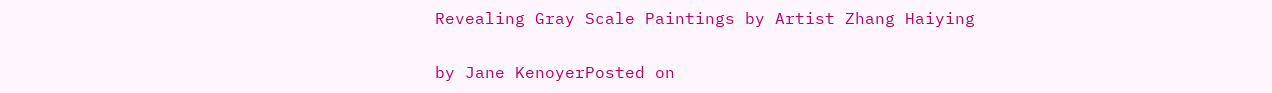Revealing Gray Scale Paintings by Artist Zhang Haiying

by Jane KenoyerPosted on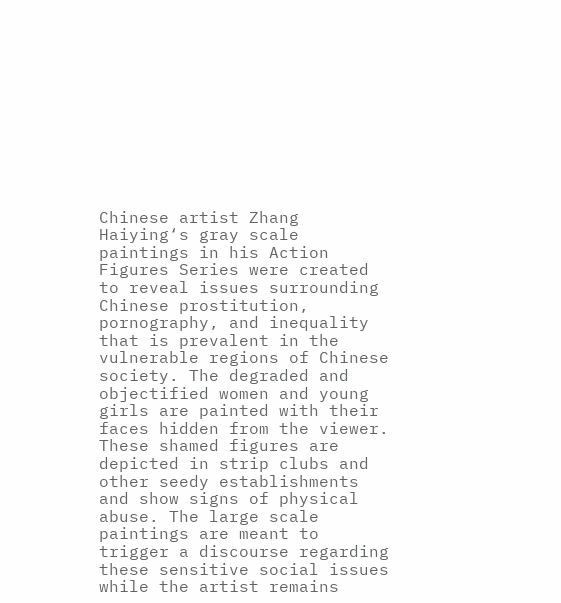Chinese artist Zhang Haiying‘s gray scale paintings in his Action Figures Series were created to reveal issues surrounding Chinese prostitution, pornography, and inequality that is prevalent in the vulnerable regions of Chinese society. The degraded and objectified women and young girls are painted with their faces hidden from the viewer. These shamed figures are depicted in strip clubs and other seedy establishments and show signs of physical abuse. The large scale paintings are meant to trigger a discourse regarding these sensitive social issues while the artist remains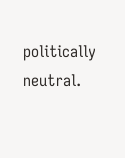politically neutral.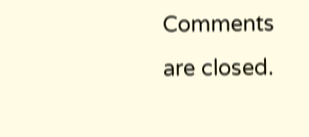Comments are closed.